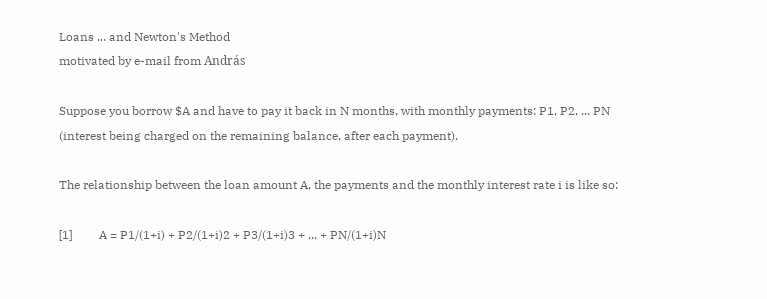Loans ... and Newton's Method
motivated by e-mail from András

Suppose you borrow $A and have to pay it back in N months, with monthly payments: P1, P2, ... PN
(interest being charged on the remaining balance, after each payment).

The relationship between the loan amount A, the payments and the monthly interest rate i is like so:

[1]         A = P1/(1+i) + P2/(1+i)2 + P3/(1+i)3 + ... + PN/(1+i)N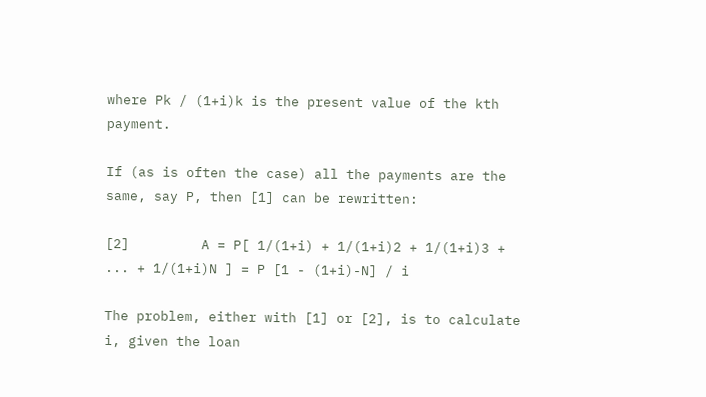where Pk / (1+i)k is the present value of the kth payment.

If (as is often the case) all the payments are the same, say P, then [1] can be rewritten:

[2]         A = P[ 1/(1+i) + 1/(1+i)2 + 1/(1+i)3 + ... + 1/(1+i)N ] = P [1 - (1+i)-N] / i

The problem, either with [1] or [2], is to calculate i, given the loan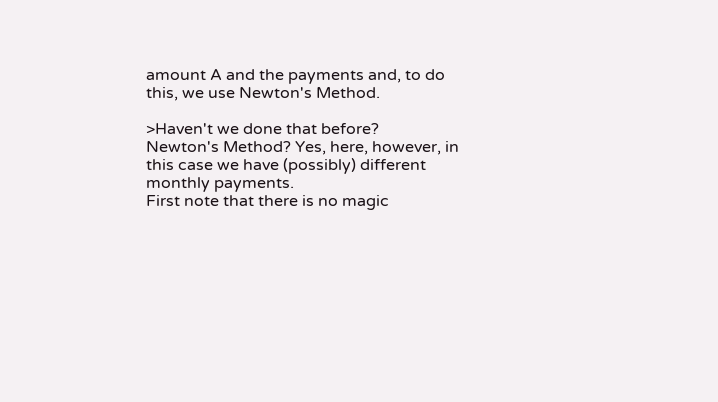amount A and the payments and, to do this, we use Newton's Method.

>Haven't we done that before?
Newton's Method? Yes, here, however, in this case we have (possibly) different monthly payments.
First note that there is no magic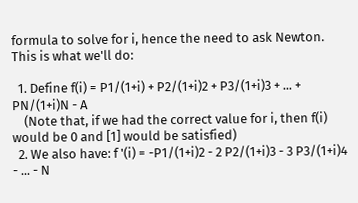formula to solve for i, hence the need to ask Newton.
This is what we'll do:

  1. Define f(i) = P1/(1+i) + P2/(1+i)2 + P3/(1+i)3 + ... + PN/(1+i)N - A
    (Note that, if we had the correct value for i, then f(i) would be 0 and [1] would be satisfied)
  2. We also have: f '(i) = -P1/(1+i)2 - 2 P2/(1+i)3 - 3 P3/(1+i)4 - ... - N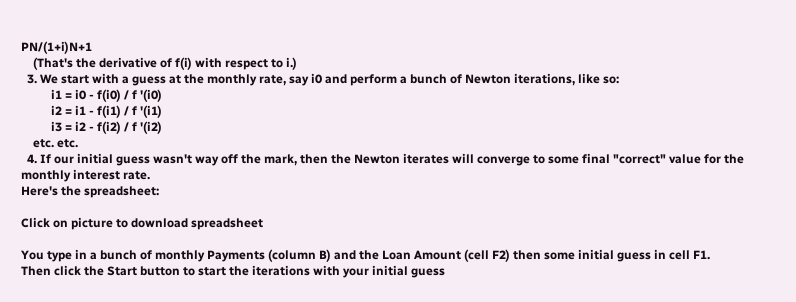PN/(1+i)N+1
    (That's the derivative of f(i) with respect to i.)
  3. We start with a guess at the monthly rate, say i0 and perform a bunch of Newton iterations, like so:
          i1 = i0 - f(i0) / f '(i0)
          i2 = i1 - f(i1) / f '(i1)
          i3 = i2 - f(i2) / f '(i2)
    etc. etc.
  4. If our initial guess wasn't way off the mark, then the Newton iterates will converge to some final "correct" value for the monthly interest rate.
Here's the spreadsheet:

Click on picture to download spreadsheet

You type in a bunch of monthly Payments (column B) and the Loan Amount (cell F2) then some initial guess in cell F1.
Then click the Start button to start the iterations with your initial guess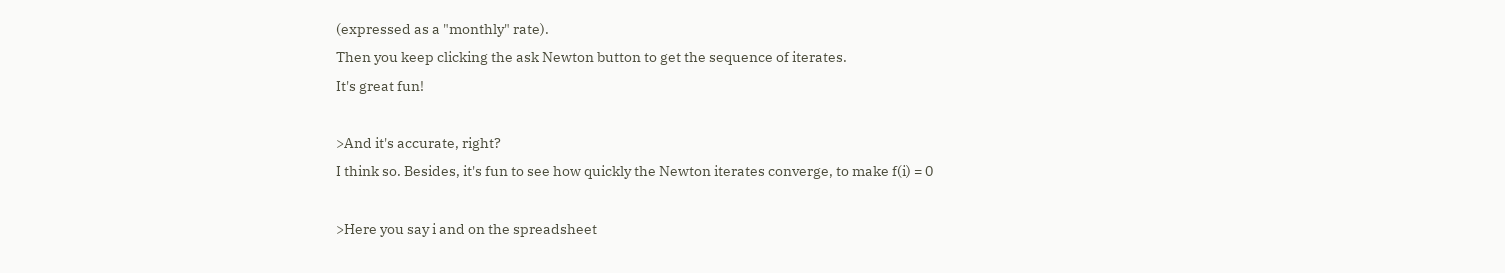(expressed as a "monthly" rate).
Then you keep clicking the ask Newton button to get the sequence of iterates.
It's great fun!

>And it's accurate, right?
I think so. Besides, it's fun to see how quickly the Newton iterates converge, to make f(i) = 0

>Here you say i and on the spreadsheet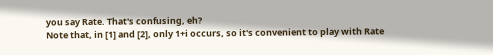you say Rate. That's confusing, eh?
Note that, in [1] and [2], only 1+i occurs, so it's convenient to play with Rate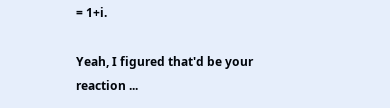= 1+i.

Yeah, I figured that'd be your reaction ...